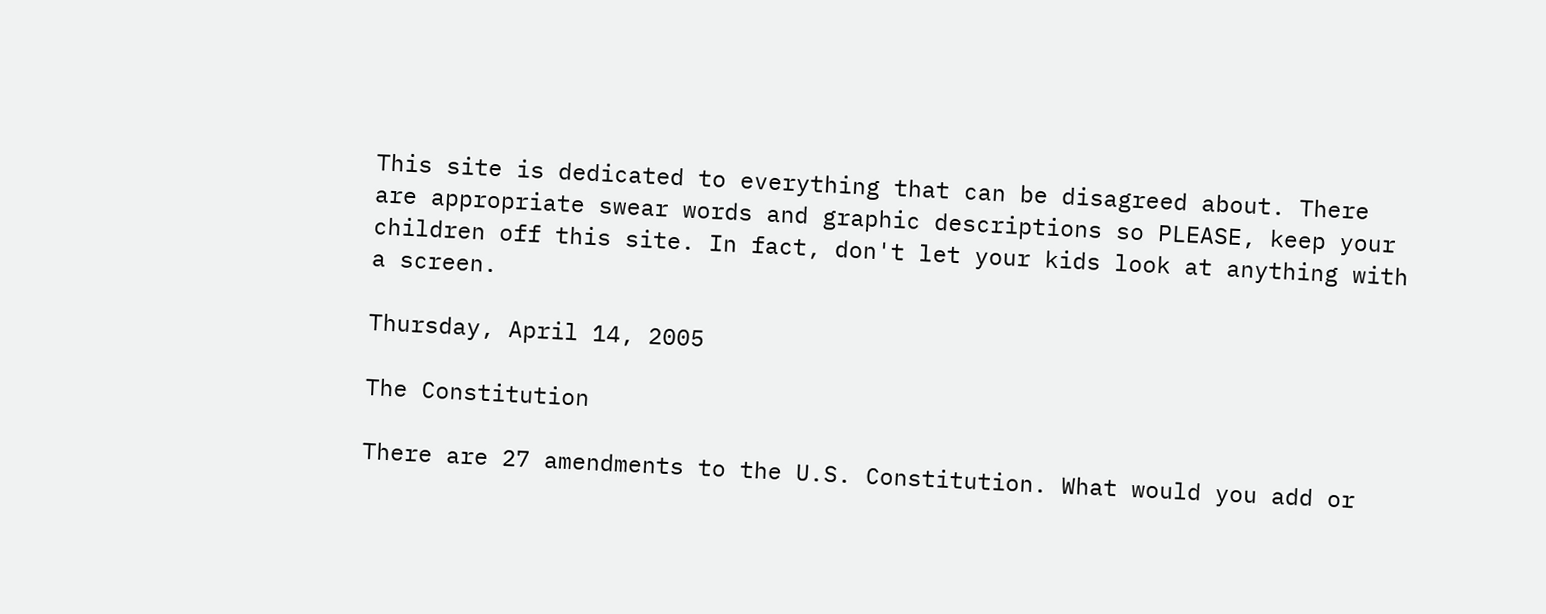This site is dedicated to everything that can be disagreed about. There are appropriate swear words and graphic descriptions so PLEASE, keep your children off this site. In fact, don't let your kids look at anything with a screen.

Thursday, April 14, 2005

The Constitution

There are 27 amendments to the U.S. Constitution. What would you add or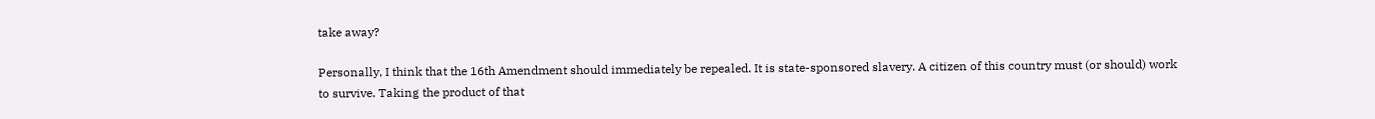take away?

Personally, I think that the 16th Amendment should immediately be repealed. It is state-sponsored slavery. A citizen of this country must (or should) work to survive. Taking the product of that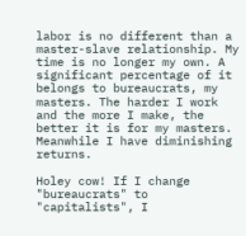labor is no different than a master-slave relationship. My time is no longer my own. A significant percentage of it belongs to bureaucrats, my masters. The harder I work and the more I make, the better it is for my masters. Meanwhile I have diminishing returns.

Holey cow! If I change "bureaucrats" to "capitalists", I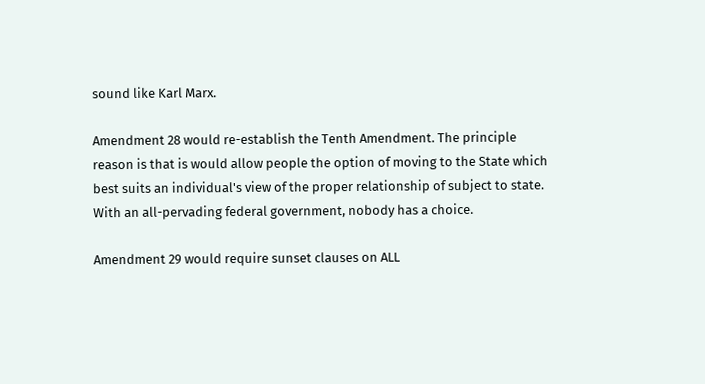sound like Karl Marx.

Amendment 28 would re-establish the Tenth Amendment. The principle reason is that is would allow people the option of moving to the State which best suits an individual's view of the proper relationship of subject to state. With an all-pervading federal government, nobody has a choice.

Amendment 29 would require sunset clauses on ALL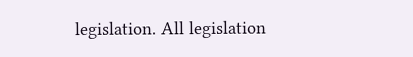legislation. All legislation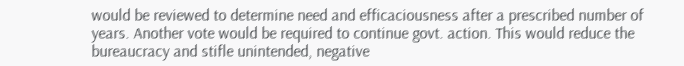would be reviewed to determine need and efficaciousness after a prescribed number of years. Another vote would be required to continue govt. action. This would reduce the bureaucracy and stifle unintended, negative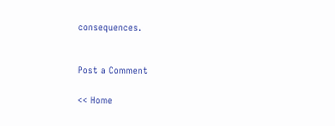consequences.


Post a Comment

<< Home